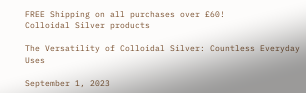FREE Shipping on all purchases over £60!
Colloidal Silver products

The Versatility of Colloidal Silver: Countless Everyday Uses

September 1, 2023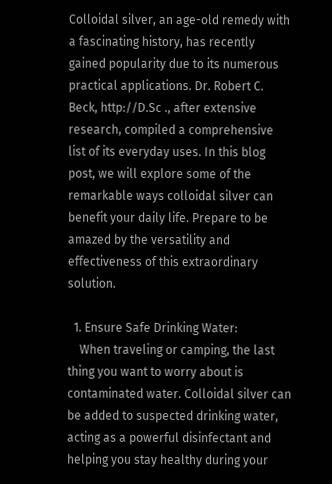Colloidal silver, an age-old remedy with a fascinating history, has recently gained popularity due to its numerous practical applications. Dr. Robert C. Beck, http://D.Sc ., after extensive research, compiled a comprehensive list of its everyday uses. In this blog post, we will explore some of the remarkable ways colloidal silver can benefit your daily life. Prepare to be amazed by the versatility and effectiveness of this extraordinary solution.

  1. Ensure Safe Drinking Water:
    When traveling or camping, the last thing you want to worry about is contaminated water. Colloidal silver can be added to suspected drinking water, acting as a powerful disinfectant and helping you stay healthy during your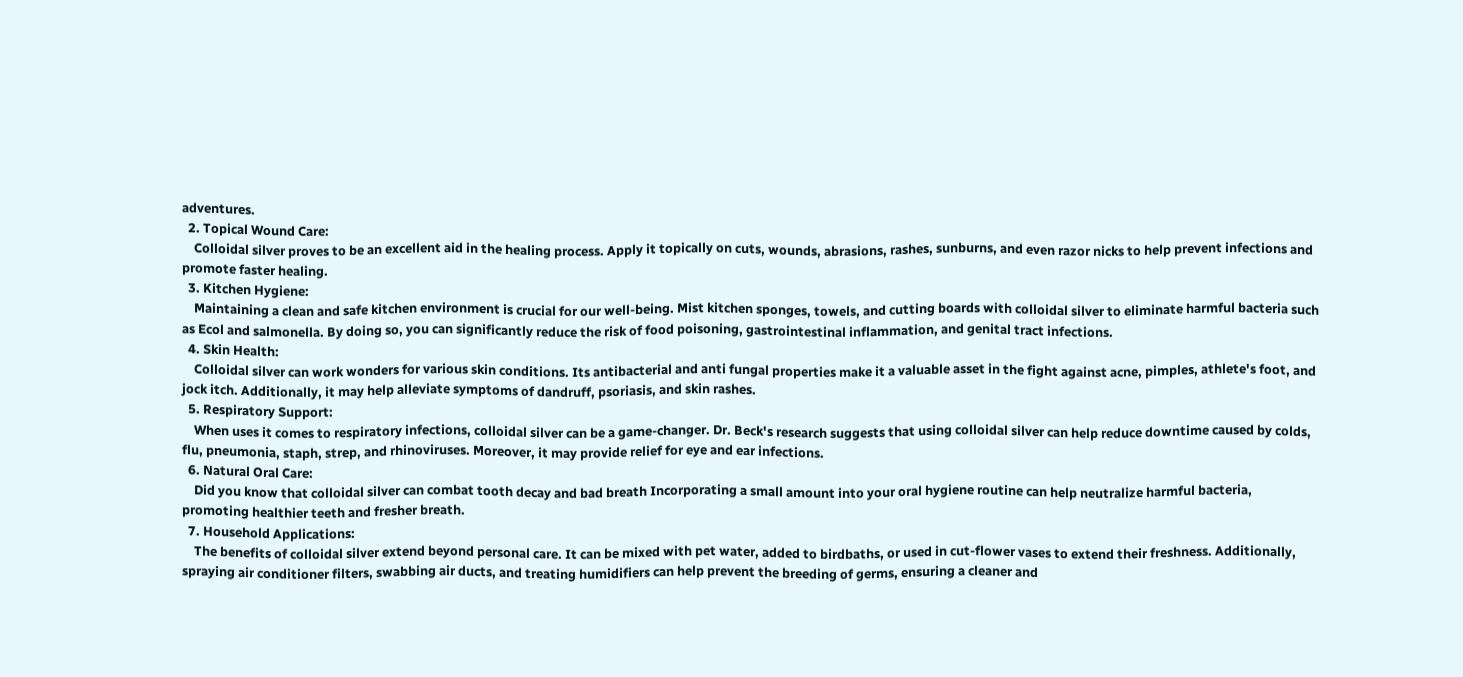adventures.
  2. Topical Wound Care:
    Colloidal silver proves to be an excellent aid in the healing process. Apply it topically on cuts, wounds, abrasions, rashes, sunburns, and even razor nicks to help prevent infections and promote faster healing.
  3. Kitchen Hygiene:
    Maintaining a clean and safe kitchen environment is crucial for our well-being. Mist kitchen sponges, towels, and cutting boards with colloidal silver to eliminate harmful bacteria such as Ecol and salmonella. By doing so, you can significantly reduce the risk of food poisoning, gastrointestinal inflammation, and genital tract infections.
  4. Skin Health:
    Colloidal silver can work wonders for various skin conditions. Its antibacterial and anti fungal properties make it a valuable asset in the fight against acne, pimples, athlete's foot, and jock itch. Additionally, it may help alleviate symptoms of dandruff, psoriasis, and skin rashes.
  5. Respiratory Support:
    When uses it comes to respiratory infections, colloidal silver can be a game-changer. Dr. Beck's research suggests that using colloidal silver can help reduce downtime caused by colds, flu, pneumonia, staph, strep, and rhinoviruses. Moreover, it may provide relief for eye and ear infections.
  6. Natural Oral Care:
    Did you know that colloidal silver can combat tooth decay and bad breath Incorporating a small amount into your oral hygiene routine can help neutralize harmful bacteria, promoting healthier teeth and fresher breath.
  7. Household Applications:
    The benefits of colloidal silver extend beyond personal care. It can be mixed with pet water, added to birdbaths, or used in cut-flower vases to extend their freshness. Additionally, spraying air conditioner filters, swabbing air ducts, and treating humidifiers can help prevent the breeding of germs, ensuring a cleaner and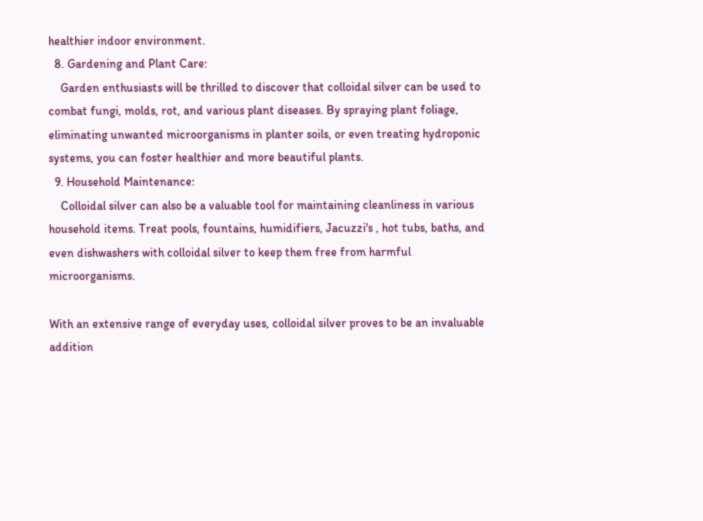healthier indoor environment.
  8. Gardening and Plant Care:
    Garden enthusiasts will be thrilled to discover that colloidal silver can be used to combat fungi, molds, rot, and various plant diseases. By spraying plant foliage, eliminating unwanted microorganisms in planter soils, or even treating hydroponic systems, you can foster healthier and more beautiful plants.
  9. Household Maintenance:
    Colloidal silver can also be a valuable tool for maintaining cleanliness in various household items. Treat pools, fountains, humidifiers, Jacuzzi's , hot tubs, baths, and even dishwashers with colloidal silver to keep them free from harmful microorganisms.

With an extensive range of everyday uses, colloidal silver proves to be an invaluable addition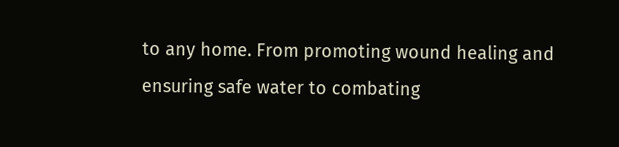to any home. From promoting wound healing and ensuring safe water to combating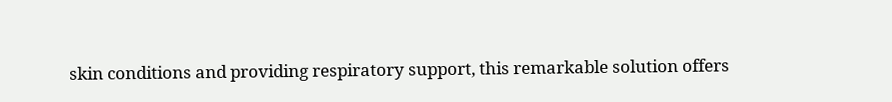skin conditions and providing respiratory support, this remarkable solution offers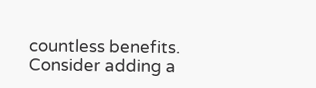countless benefits. Consider adding a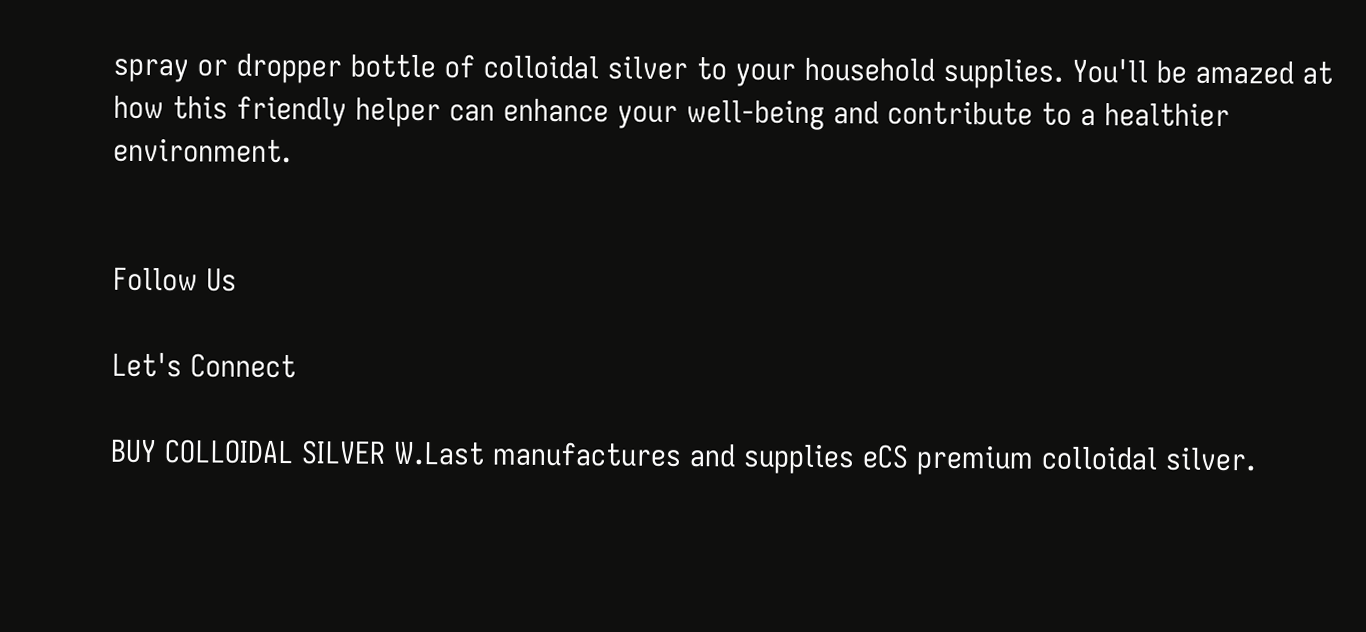spray or dropper bottle of colloidal silver to your household supplies. You'll be amazed at how this friendly helper can enhance your well-being and contribute to a healthier environment.


Follow Us

Let's Connect

BUY COLLOIDAL SILVER W.Last manufactures and supplies eCS premium colloidal silver.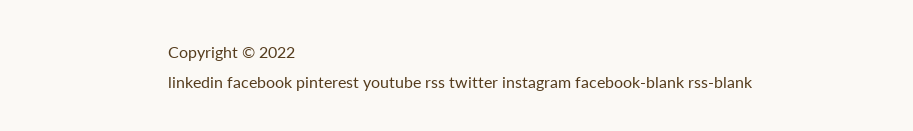Copyright © 2022
linkedin facebook pinterest youtube rss twitter instagram facebook-blank rss-blank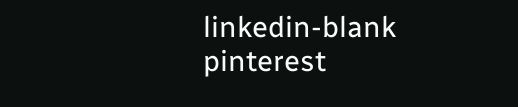linkedin-blank pinterest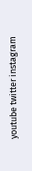youtube twitter instagram